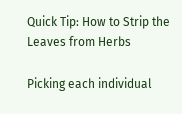Quick Tip: How to Strip the Leaves from Herbs

Picking each individual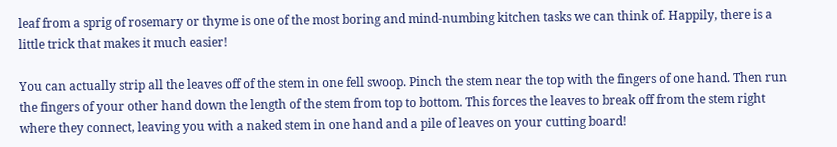leaf from a sprig of rosemary or thyme is one of the most boring and mind-numbing kitchen tasks we can think of. Happily, there is a little trick that makes it much easier!

You can actually strip all the leaves off of the stem in one fell swoop. Pinch the stem near the top with the fingers of one hand. Then run the fingers of your other hand down the length of the stem from top to bottom. This forces the leaves to break off from the stem right where they connect, leaving you with a naked stem in one hand and a pile of leaves on your cutting board!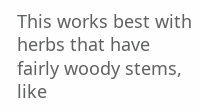This works best with herbs that have fairly woody stems, like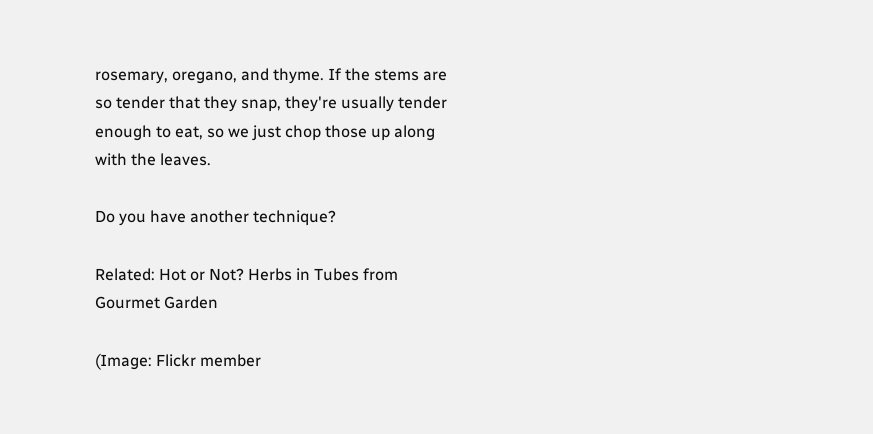rosemary, oregano, and thyme. If the stems are so tender that they snap, they're usually tender enough to eat, so we just chop those up along with the leaves.

Do you have another technique?

Related: Hot or Not? Herbs in Tubes from Gourmet Garden

(Image: Flickr member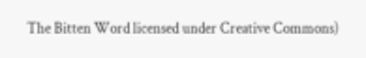The Bitten Word licensed under Creative Commons)